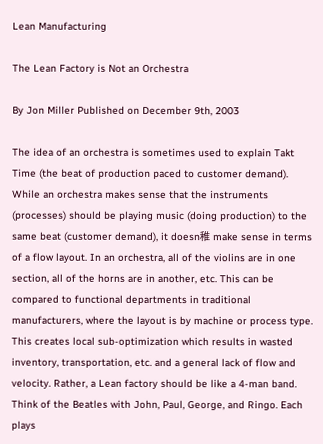Lean Manufacturing

The Lean Factory is Not an Orchestra

By Jon Miller Published on December 9th, 2003

The idea of an orchestra is sometimes used to explain Takt Time (the beat of production paced to customer demand). While an orchestra makes sense that the instruments (processes) should be playing music (doing production) to the same beat (customer demand), it doesn稚 make sense in terms of a flow layout. In an orchestra, all of the violins are in one section, all of the horns are in another, etc. This can be compared to functional departments in traditional manufacturers, where the layout is by machine or process type. This creates local sub-optimization which results in wasted inventory, transportation, etc. and a general lack of flow and velocity. Rather, a Lean factory should be like a 4-man band. Think of the Beatles with John, Paul, George, and Ringo. Each plays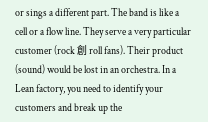or sings a different part. The band is like a cell or a flow line. They serve a very particular customer (rock 創 roll fans). Their product (sound) would be lost in an orchestra. In a Lean factory, you need to identify your customers and break up the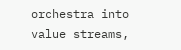orchestra into value streams,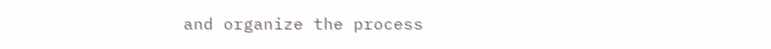and organize the process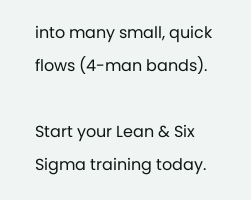into many small, quick flows (4-man bands).

Start your Lean & Six Sigma training today.